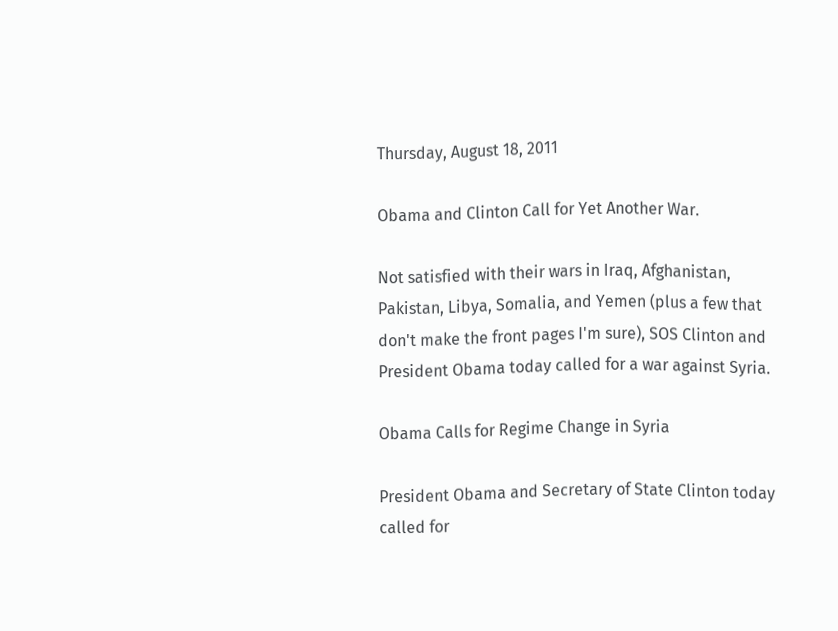Thursday, August 18, 2011

Obama and Clinton Call for Yet Another War.

Not satisfied with their wars in Iraq, Afghanistan, Pakistan, Libya, Somalia, and Yemen (plus a few that don't make the front pages I'm sure), SOS Clinton and President Obama today called for a war against Syria.

Obama Calls for Regime Change in Syria

President Obama and Secretary of State Clinton today called for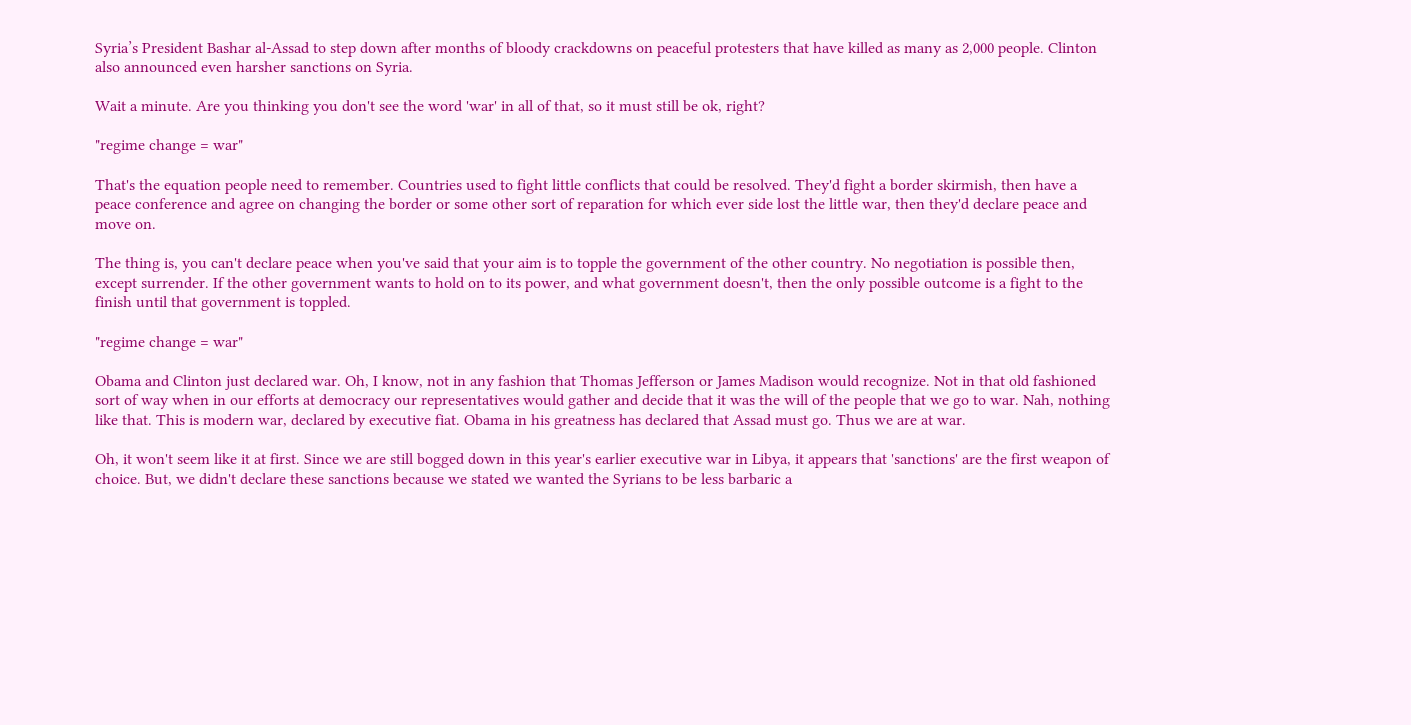Syria’s President Bashar al-Assad to step down after months of bloody crackdowns on peaceful protesters that have killed as many as 2,000 people. Clinton also announced even harsher sanctions on Syria.

Wait a minute. Are you thinking you don't see the word 'war' in all of that, so it must still be ok, right?

"regime change = war"

That's the equation people need to remember. Countries used to fight little conflicts that could be resolved. They'd fight a border skirmish, then have a peace conference and agree on changing the border or some other sort of reparation for which ever side lost the little war, then they'd declare peace and move on.

The thing is, you can't declare peace when you've said that your aim is to topple the government of the other country. No negotiation is possible then, except surrender. If the other government wants to hold on to its power, and what government doesn't, then the only possible outcome is a fight to the finish until that government is toppled.

"regime change = war"

Obama and Clinton just declared war. Oh, I know, not in any fashion that Thomas Jefferson or James Madison would recognize. Not in that old fashioned sort of way when in our efforts at democracy our representatives would gather and decide that it was the will of the people that we go to war. Nah, nothing like that. This is modern war, declared by executive fiat. Obama in his greatness has declared that Assad must go. Thus we are at war.

Oh, it won't seem like it at first. Since we are still bogged down in this year's earlier executive war in Libya, it appears that 'sanctions' are the first weapon of choice. But, we didn't declare these sanctions because we stated we wanted the Syrians to be less barbaric a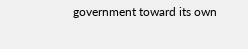government toward its own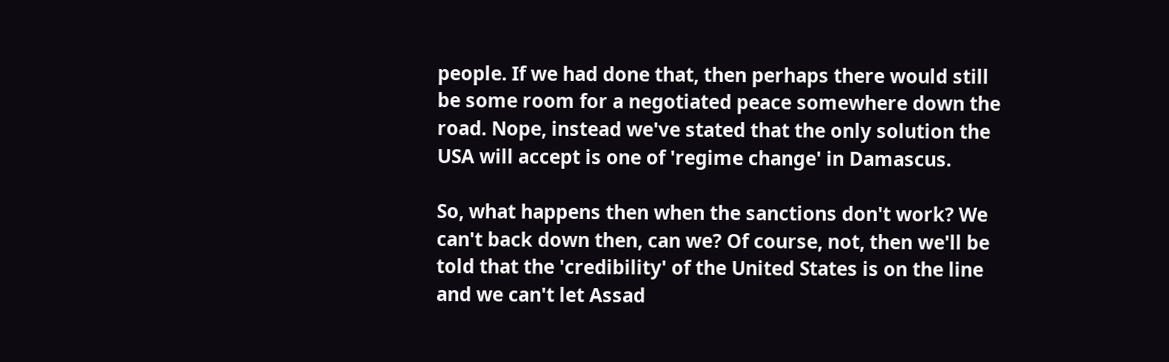people. If we had done that, then perhaps there would still be some room for a negotiated peace somewhere down the road. Nope, instead we've stated that the only solution the USA will accept is one of 'regime change' in Damascus.

So, what happens then when the sanctions don't work? We can't back down then, can we? Of course, not, then we'll be told that the 'credibility' of the United States is on the line and we can't let Assad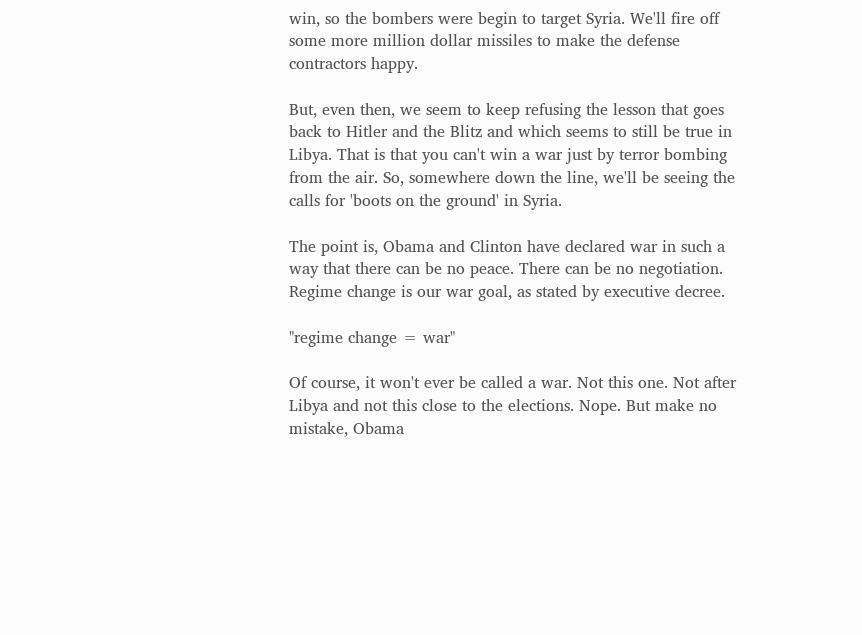win, so the bombers were begin to target Syria. We'll fire off some more million dollar missiles to make the defense contractors happy.

But, even then, we seem to keep refusing the lesson that goes back to Hitler and the Blitz and which seems to still be true in Libya. That is that you can't win a war just by terror bombing from the air. So, somewhere down the line, we'll be seeing the calls for 'boots on the ground' in Syria.

The point is, Obama and Clinton have declared war in such a way that there can be no peace. There can be no negotiation. Regime change is our war goal, as stated by executive decree.

"regime change = war"

Of course, it won't ever be called a war. Not this one. Not after Libya and not this close to the elections. Nope. But make no mistake, Obama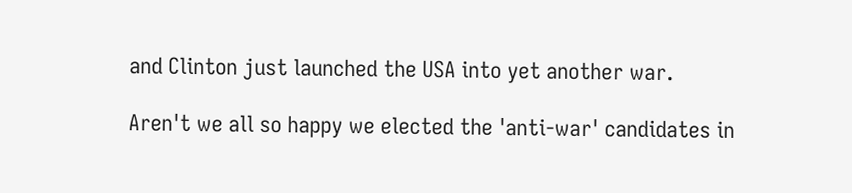and Clinton just launched the USA into yet another war.

Aren't we all so happy we elected the 'anti-war' candidates in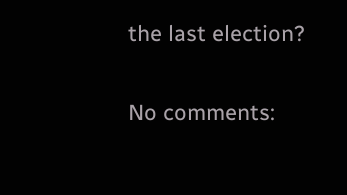the last election?

No comments: